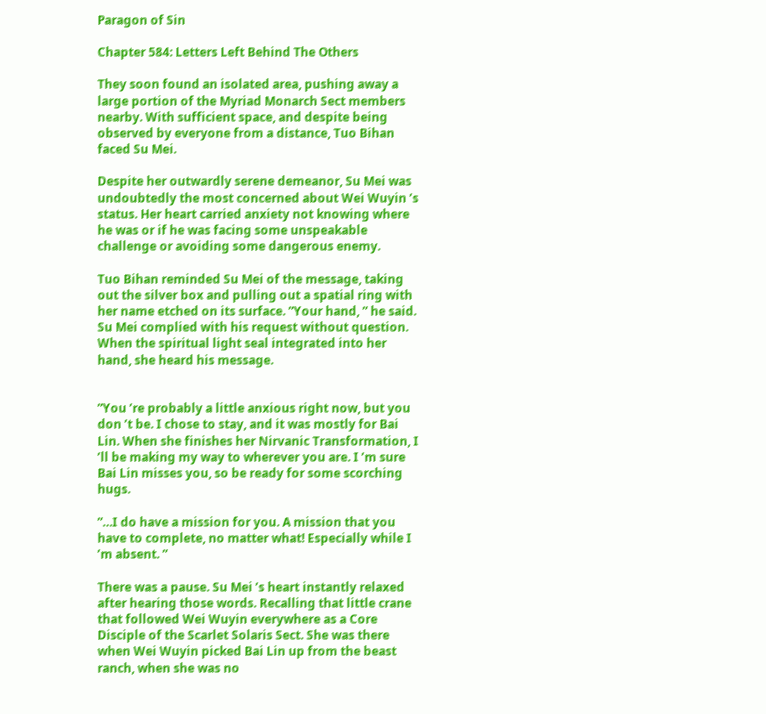Paragon of Sin

Chapter 584: Letters Left Behind The Others

They soon found an isolated area, pushing away a large portion of the Myriad Monarch Sect members nearby. With sufficient space, and despite being observed by everyone from a distance, Tuo Bihan faced Su Mei.

Despite her outwardly serene demeanor, Su Mei was undoubtedly the most concerned about Wei Wuyin ’s status. Her heart carried anxiety not knowing where he was or if he was facing some unspeakable challenge or avoiding some dangerous enemy.

Tuo Bihan reminded Su Mei of the message, taking out the silver box and pulling out a spatial ring with her name etched on its surface. ”Your hand, ” he said. Su Mei complied with his request without question. When the spiritual light seal integrated into her hand, she heard his message.


”You ’re probably a little anxious right now, but you don ’t be. I chose to stay, and it was mostly for Bai Lin. When she finishes her Nirvanic Transformation, I ’ll be making my way to wherever you are. I ’m sure Bai Lin misses you, so be ready for some scorching hugs.

”…I do have a mission for you. A mission that you have to complete, no matter what! Especially while I ’m absent. ”

There was a pause. Su Mei ’s heart instantly relaxed after hearing those words. Recalling that little crane that followed Wei Wuyin everywhere as a Core Disciple of the Scarlet Solaris Sect. She was there when Wei Wuyin picked Bai Lin up from the beast ranch, when she was no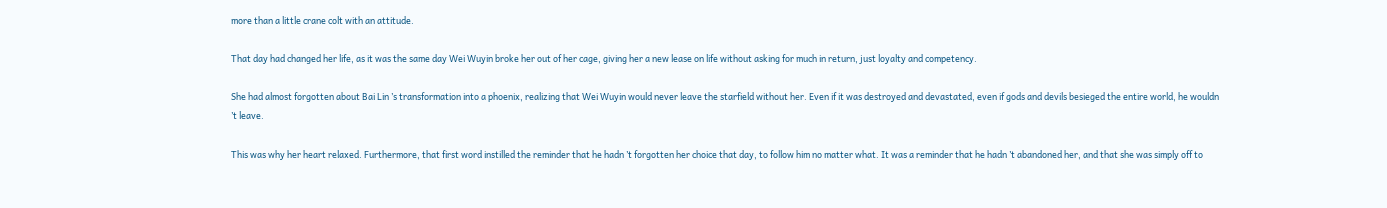more than a little crane colt with an attitude.

That day had changed her life, as it was the same day Wei Wuyin broke her out of her cage, giving her a new lease on life without asking for much in return, just loyalty and competency.

She had almost forgotten about Bai Lin ’s transformation into a phoenix, realizing that Wei Wuyin would never leave the starfield without her. Even if it was destroyed and devastated, even if gods and devils besieged the entire world, he wouldn ’t leave.

This was why her heart relaxed. Furthermore, that first word instilled the reminder that he hadn ’t forgotten her choice that day, to follow him no matter what. It was a reminder that he hadn ’t abandoned her, and that she was simply off to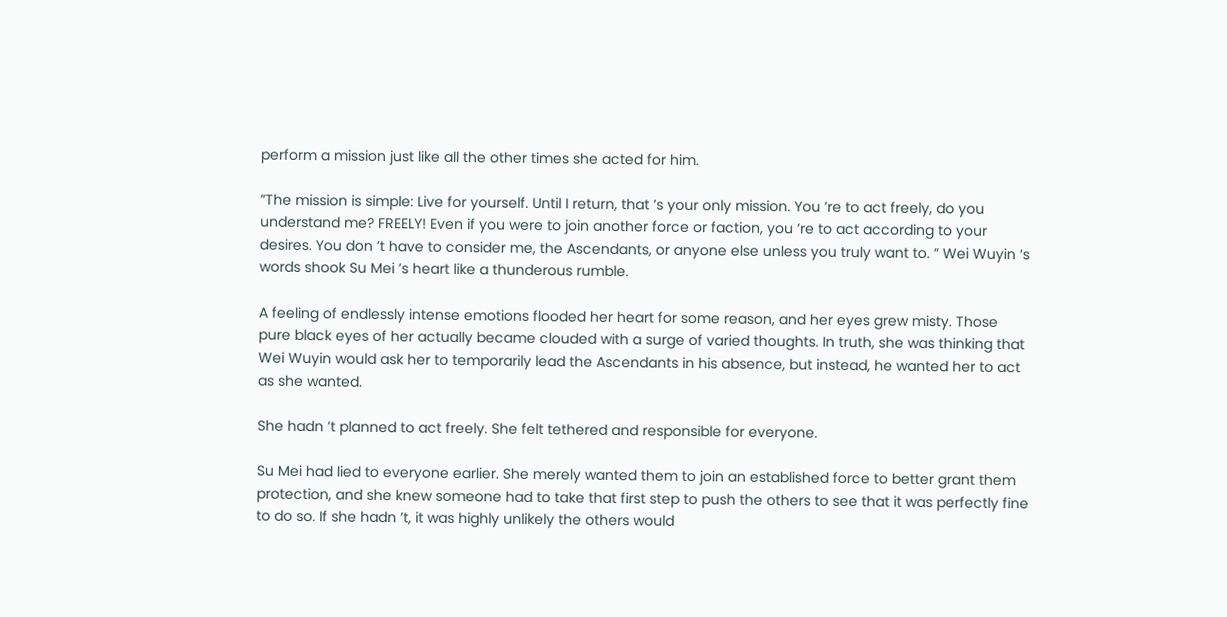perform a mission just like all the other times she acted for him.

”The mission is simple: Live for yourself. Until I return, that ’s your only mission. You ’re to act freely, do you understand me? FREELY! Even if you were to join another force or faction, you ’re to act according to your desires. You don ’t have to consider me, the Ascendants, or anyone else unless you truly want to. ” Wei Wuyin ’s words shook Su Mei ’s heart like a thunderous rumble.

A feeling of endlessly intense emotions flooded her heart for some reason, and her eyes grew misty. Those pure black eyes of her actually became clouded with a surge of varied thoughts. In truth, she was thinking that Wei Wuyin would ask her to temporarily lead the Ascendants in his absence, but instead, he wanted her to act as she wanted.

She hadn ’t planned to act freely. She felt tethered and responsible for everyone.

Su Mei had lied to everyone earlier. She merely wanted them to join an established force to better grant them protection, and she knew someone had to take that first step to push the others to see that it was perfectly fine to do so. If she hadn ’t, it was highly unlikely the others would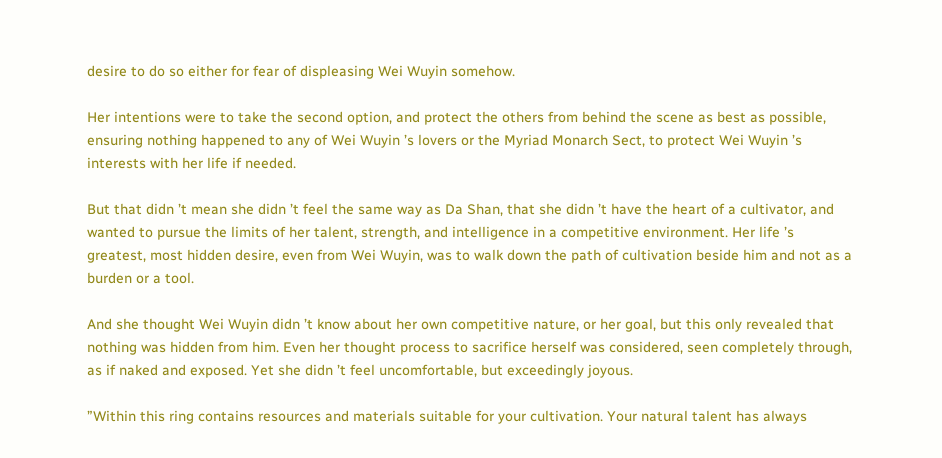desire to do so either for fear of displeasing Wei Wuyin somehow.

Her intentions were to take the second option, and protect the others from behind the scene as best as possible, ensuring nothing happened to any of Wei Wuyin ’s lovers or the Myriad Monarch Sect, to protect Wei Wuyin ’s interests with her life if needed.

But that didn ’t mean she didn ’t feel the same way as Da Shan, that she didn ’t have the heart of a cultivator, and wanted to pursue the limits of her talent, strength, and intelligence in a competitive environment. Her life ’s greatest, most hidden desire, even from Wei Wuyin, was to walk down the path of cultivation beside him and not as a burden or a tool.

And she thought Wei Wuyin didn ’t know about her own competitive nature, or her goal, but this only revealed that nothing was hidden from him. Even her thought process to sacrifice herself was considered, seen completely through, as if naked and exposed. Yet she didn ’t feel uncomfortable, but exceedingly joyous.

”Within this ring contains resources and materials suitable for your cultivation. Your natural talent has always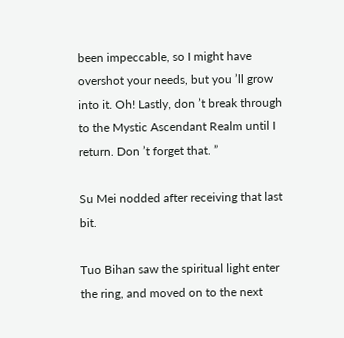been impeccable, so I might have overshot your needs, but you ’ll grow into it. Oh! Lastly, don ’t break through to the Mystic Ascendant Realm until I return. Don ’t forget that. ”

Su Mei nodded after receiving that last bit.

Tuo Bihan saw the spiritual light enter the ring, and moved on to the next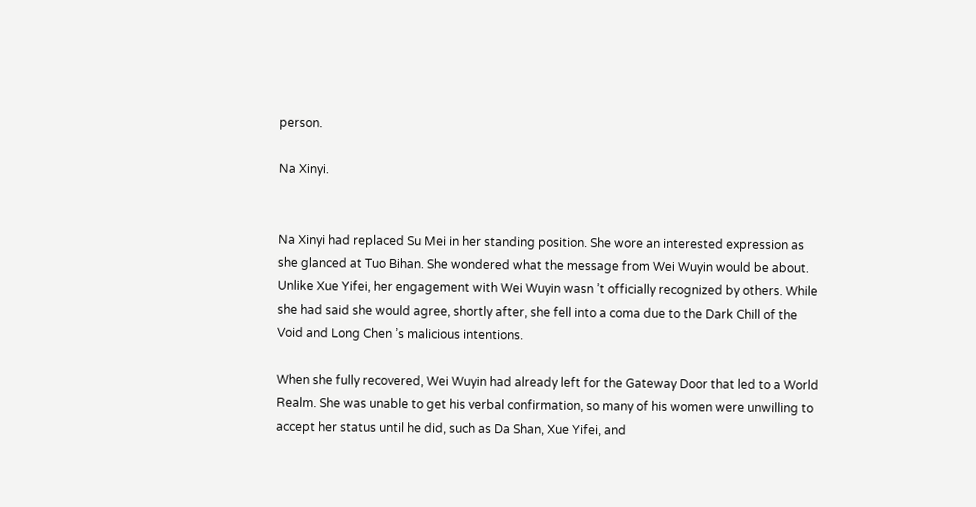person.

Na Xinyi.


Na Xinyi had replaced Su Mei in her standing position. She wore an interested expression as she glanced at Tuo Bihan. She wondered what the message from Wei Wuyin would be about. Unlike Xue Yifei, her engagement with Wei Wuyin wasn ’t officially recognized by others. While she had said she would agree, shortly after, she fell into a coma due to the Dark Chill of the Void and Long Chen ’s malicious intentions.

When she fully recovered, Wei Wuyin had already left for the Gateway Door that led to a World Realm. She was unable to get his verbal confirmation, so many of his women were unwilling to accept her status until he did, such as Da Shan, Xue Yifei, and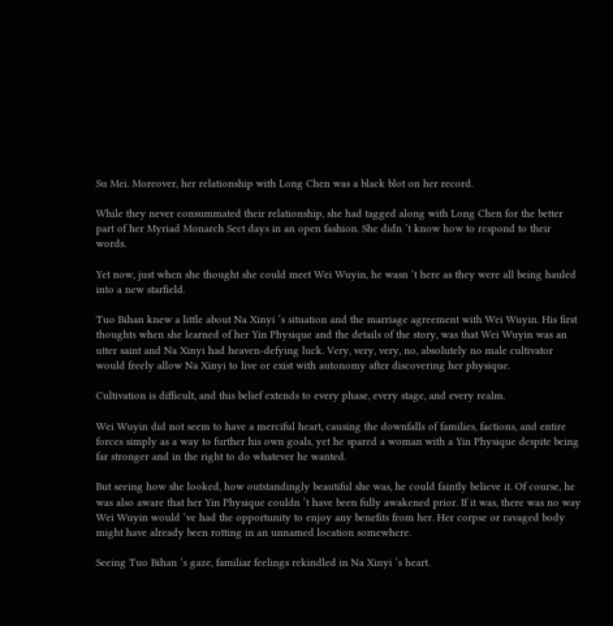Su Mei. Moreover, her relationship with Long Chen was a black blot on her record.

While they never consummated their relationship, she had tagged along with Long Chen for the better part of her Myriad Monarch Sect days in an open fashion. She didn ’t know how to respond to their words.

Yet now, just when she thought she could meet Wei Wuyin, he wasn ’t here as they were all being hauled into a new starfield.

Tuo Bihan knew a little about Na Xinyi ’s situation and the marriage agreement with Wei Wuyin. His first thoughts when she learned of her Yin Physique and the details of the story, was that Wei Wuyin was an utter saint and Na Xinyi had heaven-defying luck. Very, very, very, no, absolutely no male cultivator would freely allow Na Xinyi to live or exist with autonomy after discovering her physique.

Cultivation is difficult, and this belief extends to every phase, every stage, and every realm.

Wei Wuyin did not seem to have a merciful heart, causing the downfalls of families, factions, and entire forces simply as a way to further his own goals, yet he spared a woman with a Yin Physique despite being far stronger and in the right to do whatever he wanted.

But seeing how she looked, how outstandingly beautiful she was, he could faintly believe it. Of course, he was also aware that her Yin Physique couldn ’t have been fully awakened prior. If it was, there was no way Wei Wuyin would ’ve had the opportunity to enjoy any benefits from her. Her corpse or ravaged body might have already been rotting in an unnamed location somewhere.

Seeing Tuo Bihan ’s gaze, familiar feelings rekindled in Na Xinyi ’s heart.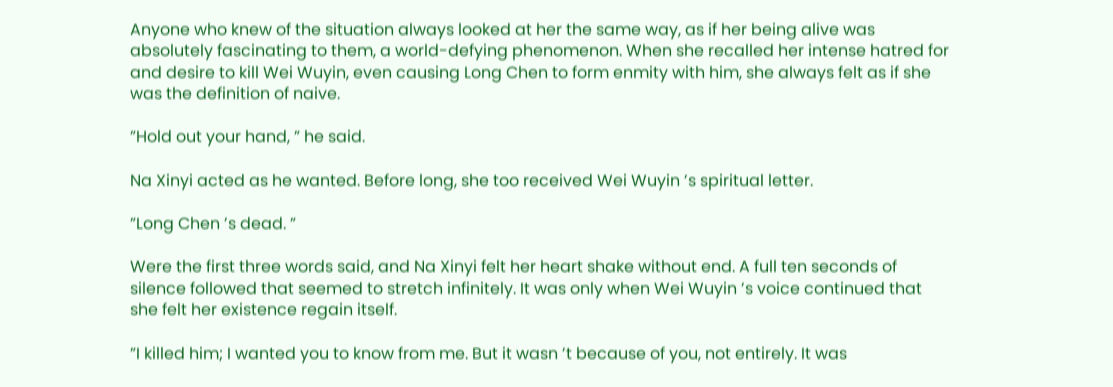Anyone who knew of the situation always looked at her the same way, as if her being alive was absolutely fascinating to them, a world-defying phenomenon. When she recalled her intense hatred for and desire to kill Wei Wuyin, even causing Long Chen to form enmity with him, she always felt as if she was the definition of naive.

”Hold out your hand, ” he said.

Na Xinyi acted as he wanted. Before long, she too received Wei Wuyin ’s spiritual letter.

”Long Chen ’s dead. ”

Were the first three words said, and Na Xinyi felt her heart shake without end. A full ten seconds of silence followed that seemed to stretch infinitely. It was only when Wei Wuyin ’s voice continued that she felt her existence regain itself.

”I killed him; I wanted you to know from me. But it wasn ’t because of you, not entirely. It was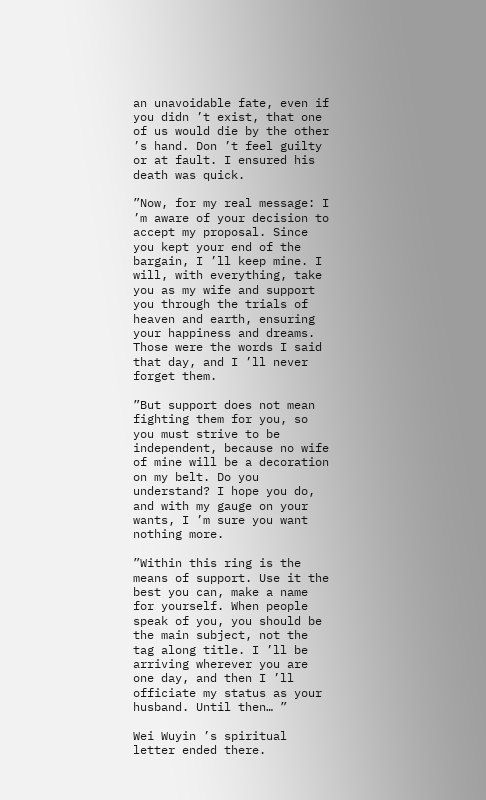an unavoidable fate, even if you didn ’t exist, that one of us would die by the other ’s hand. Don ’t feel guilty or at fault. I ensured his death was quick.

”Now, for my real message: I ’m aware of your decision to accept my proposal. Since you kept your end of the bargain, I ’ll keep mine. I will, with everything, take you as my wife and support you through the trials of heaven and earth, ensuring your happiness and dreams. Those were the words I said that day, and I ’ll never forget them.

”But support does not mean fighting them for you, so you must strive to be independent, because no wife of mine will be a decoration on my belt. Do you understand? I hope you do, and with my gauge on your wants, I ’m sure you want nothing more.

”Within this ring is the means of support. Use it the best you can, make a name for yourself. When people speak of you, you should be the main subject, not the tag along title. I ’ll be arriving wherever you are one day, and then I ’ll officiate my status as your husband. Until then… ”

Wei Wuyin ’s spiritual letter ended there.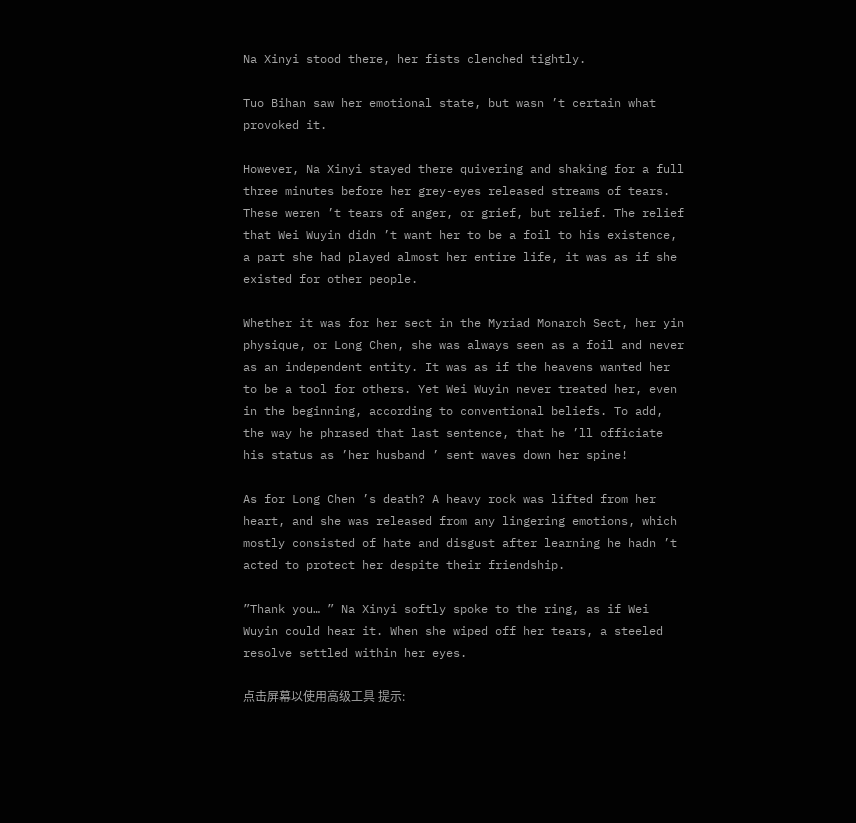Na Xinyi stood there, her fists clenched tightly.

Tuo Bihan saw her emotional state, but wasn ’t certain what provoked it.

However, Na Xinyi stayed there quivering and shaking for a full three minutes before her grey-eyes released streams of tears. These weren ’t tears of anger, or grief, but relief. The relief that Wei Wuyin didn ’t want her to be a foil to his existence, a part she had played almost her entire life, it was as if she existed for other people.

Whether it was for her sect in the Myriad Monarch Sect, her yin physique, or Long Chen, she was always seen as a foil and never as an independent entity. It was as if the heavens wanted her to be a tool for others. Yet Wei Wuyin never treated her, even in the beginning, according to conventional beliefs. To add, the way he phrased that last sentence, that he ’ll officiate his status as ’her husband ’ sent waves down her spine!

As for Long Chen ’s death? A heavy rock was lifted from her heart, and she was released from any lingering emotions, which mostly consisted of hate and disgust after learning he hadn ’t acted to protect her despite their friendship.

”Thank you… ” Na Xinyi softly spoke to the ring, as if Wei Wuyin could hear it. When she wiped off her tears, a steeled resolve settled within her eyes.

点击屏幕以使用高级工具 提示: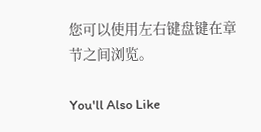您可以使用左右键盘键在章节之间浏览。

You'll Also Like